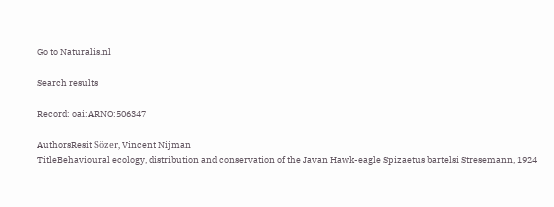Go to Naturalis.nl

Search results

Record: oai:ARNO:506347

AuthorsResit Sözer, Vincent Nijman
TitleBehavioural ecology, distribution and conservation of the Javan Hawk-eagle Spizaetus bartelsi Stresemann, 1924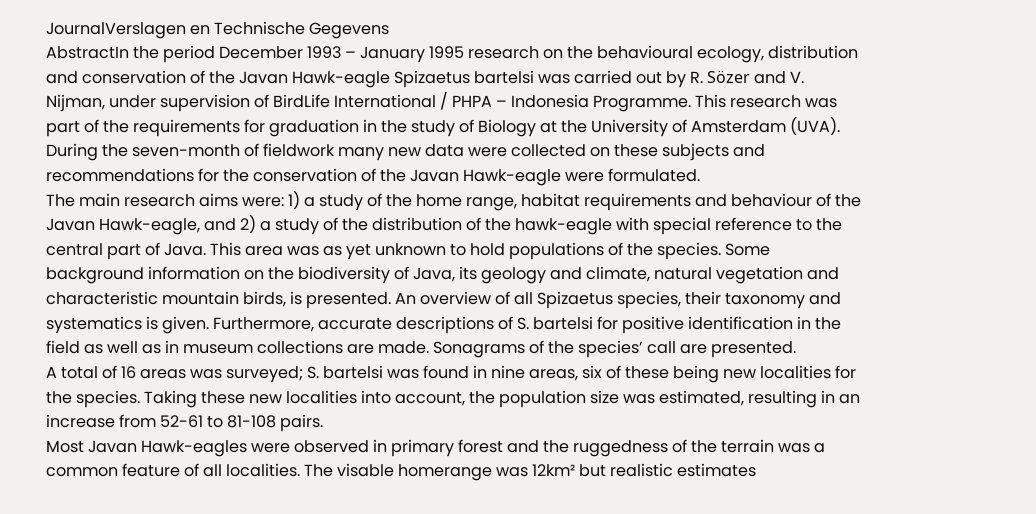JournalVerslagen en Technische Gegevens
AbstractIn the period December 1993 – January 1995 research on the behavioural ecology, distribution and conservation of the Javan Hawk-eagle Spizaetus bartelsi was carried out by R. Sözer and V. Nijman, under supervision of BirdLife International / PHPA – Indonesia Programme. This research was part of the requirements for graduation in the study of Biology at the University of Amsterdam (UVA).
During the seven-month of fieldwork many new data were collected on these subjects and recommendations for the conservation of the Javan Hawk-eagle were formulated.
The main research aims were: 1) a study of the home range, habitat requirements and behaviour of the Javan Hawk-eagle, and 2) a study of the distribution of the hawk-eagle with special reference to the central part of Java. This area was as yet unknown to hold populations of the species. Some background information on the biodiversity of Java, its geology and climate, natural vegetation and characteristic mountain birds, is presented. An overview of all Spizaetus species, their taxonomy and systematics is given. Furthermore, accurate descriptions of S. bartelsi for positive identification in the field as well as in museum collections are made. Sonagrams of the species’ call are presented.
A total of 16 areas was surveyed; S. bartelsi was found in nine areas, six of these being new localities for the species. Taking these new localities into account, the population size was estimated, resulting in an increase from 52-61 to 81-108 pairs.
Most Javan Hawk-eagles were observed in primary forest and the ruggedness of the terrain was a common feature of all localities. The visable homerange was 12km² but realistic estimates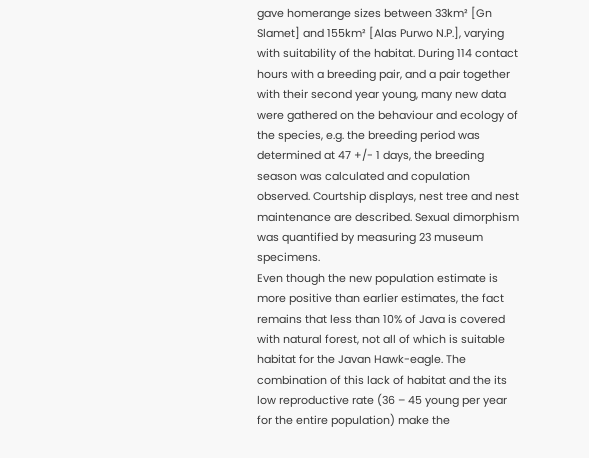gave homerange sizes between 33km² [Gn Slamet] and 155km² [Alas Purwo N.P.], varying with suitability of the habitat. During 114 contact hours with a breeding pair, and a pair together with their second year young, many new data were gathered on the behaviour and ecology of the species, e.g. the breeding period was determined at 47 +/- 1 days, the breeding season was calculated and copulation observed. Courtship displays, nest tree and nest maintenance are described. Sexual dimorphism was quantified by measuring 23 museum specimens.
Even though the new population estimate is more positive than earlier estimates, the fact remains that less than 10% of Java is covered with natural forest, not all of which is suitable habitat for the Javan Hawk-eagle. The combination of this lack of habitat and the its low reproductive rate (36 – 45 young per year for the entire population) make the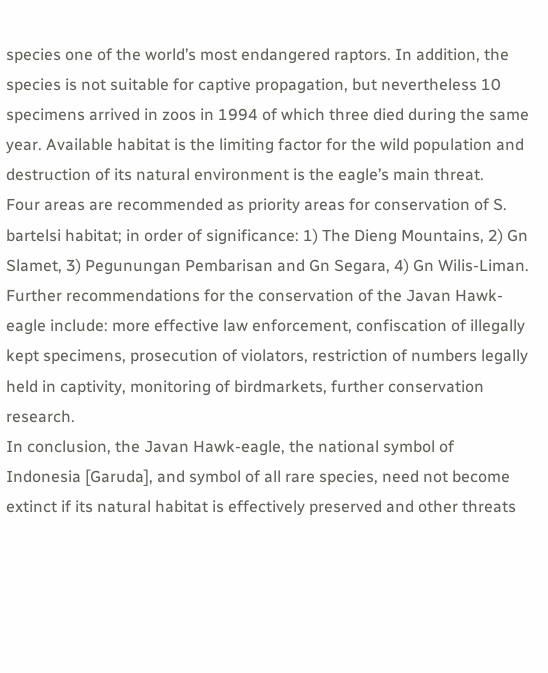species one of the world’s most endangered raptors. In addition, the species is not suitable for captive propagation, but nevertheless 10 specimens arrived in zoos in 1994 of which three died during the same year. Available habitat is the limiting factor for the wild population and destruction of its natural environment is the eagle’s main threat.
Four areas are recommended as priority areas for conservation of S. bartelsi habitat; in order of significance: 1) The Dieng Mountains, 2) Gn Slamet, 3) Pegunungan Pembarisan and Gn Segara, 4) Gn Wilis-Liman. Further recommendations for the conservation of the Javan Hawk-eagle include: more effective law enforcement, confiscation of illegally kept specimens, prosecution of violators, restriction of numbers legally held in captivity, monitoring of birdmarkets, further conservation research.
In conclusion, the Javan Hawk-eagle, the national symbol of Indonesia [Garuda], and symbol of all rare species, need not become extinct if its natural habitat is effectively preserved and other threats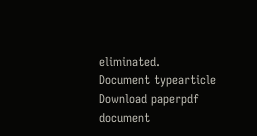eliminated.
Document typearticle
Download paperpdf document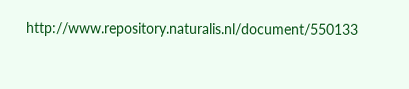http://www.repository.naturalis.nl/document/550133